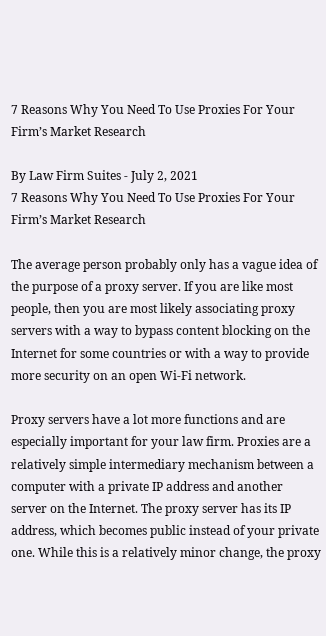7 Reasons Why You Need To Use Proxies For Your Firm’s Market Research

By Law Firm Suites - July 2, 2021
7 Reasons Why You Need To Use Proxies For Your Firm’s Market Research

The average person probably only has a vague idea of the purpose of a proxy server. If you are like most people, then you are most likely associating proxy servers with a way to bypass content blocking on the Internet for some countries or with a way to provide more security on an open Wi-Fi network.

Proxy servers have a lot more functions and are especially important for your law firm. Proxies are a relatively simple intermediary mechanism between a computer with a private IP address and another server on the Internet. The proxy server has its IP address, which becomes public instead of your private one. While this is a relatively minor change, the proxy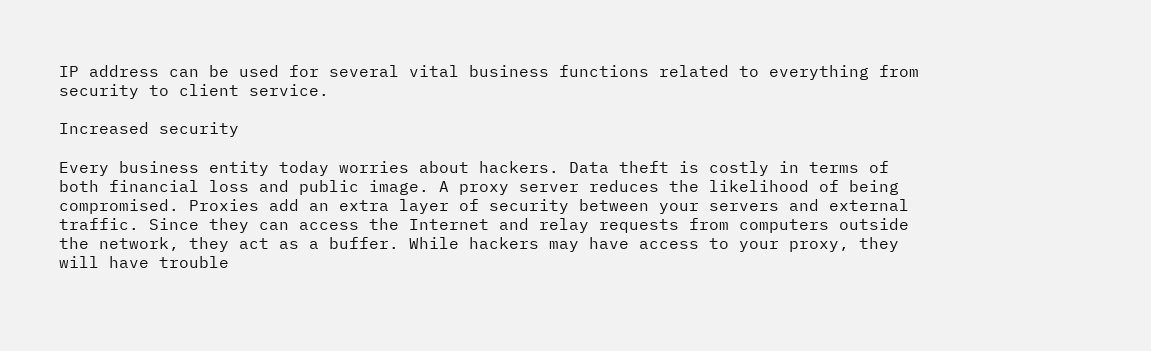IP address can be used for several vital business functions related to everything from security to client service.

Increased security

Every business entity today worries about hackers. Data theft is costly in terms of both financial loss and public image. A proxy server reduces the likelihood of being compromised. Proxies add an extra layer of security between your servers and external traffic. Since they can access the Internet and relay requests from computers outside the network, they act as a buffer. While hackers may have access to your proxy, they will have trouble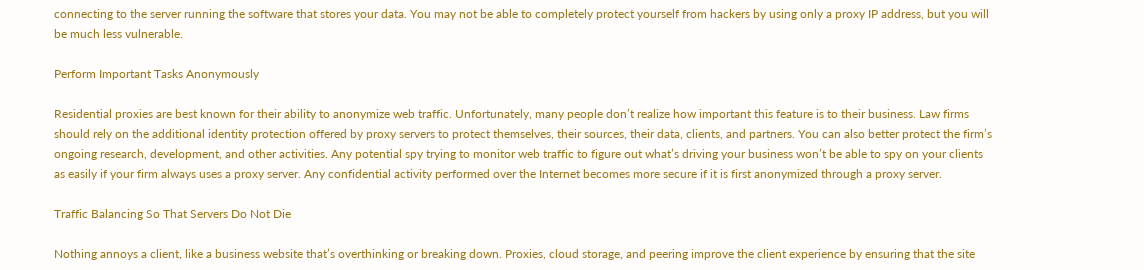connecting to the server running the software that stores your data. You may not be able to completely protect yourself from hackers by using only a proxy IP address, but you will be much less vulnerable.

Perform Important Tasks Anonymously

Residential proxies are best known for their ability to anonymize web traffic. Unfortunately, many people don’t realize how important this feature is to their business. Law firms should rely on the additional identity protection offered by proxy servers to protect themselves, their sources, their data, clients, and partners. You can also better protect the firm’s ongoing research, development, and other activities. Any potential spy trying to monitor web traffic to figure out what’s driving your business won’t be able to spy on your clients as easily if your firm always uses a proxy server. Any confidential activity performed over the Internet becomes more secure if it is first anonymized through a proxy server.

Traffic Balancing So That Servers Do Not Die

Nothing annoys a client, like a business website that’s overthinking or breaking down. Proxies, cloud storage, and peering improve the client experience by ensuring that the site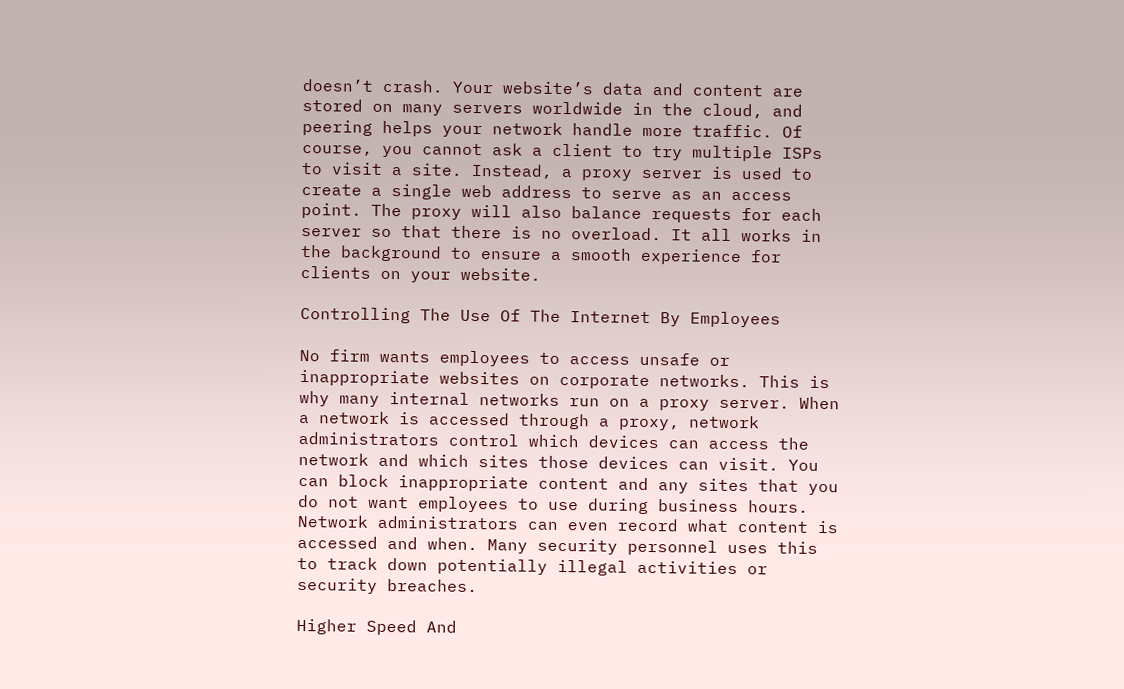doesn’t crash. Your website’s data and content are stored on many servers worldwide in the cloud, and peering helps your network handle more traffic. Of course, you cannot ask a client to try multiple ISPs to visit a site. Instead, a proxy server is used to create a single web address to serve as an access point. The proxy will also balance requests for each server so that there is no overload. It all works in the background to ensure a smooth experience for clients on your website.

Controlling The Use Of The Internet By Employees

No firm wants employees to access unsafe or inappropriate websites on corporate networks. This is why many internal networks run on a proxy server. When a network is accessed through a proxy, network administrators control which devices can access the network and which sites those devices can visit. You can block inappropriate content and any sites that you do not want employees to use during business hours. Network administrators can even record what content is accessed and when. Many security personnel uses this to track down potentially illegal activities or security breaches.

Higher Speed And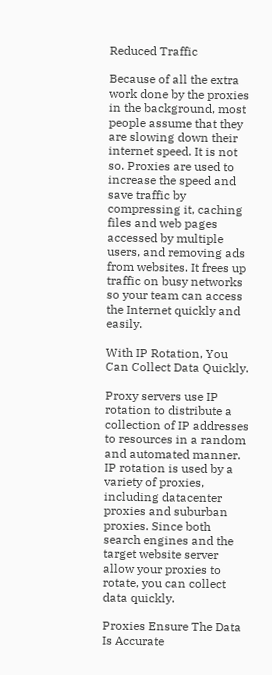Reduced Traffic

Because of all the extra work done by the proxies in the background, most people assume that they are slowing down their internet speed. It is not so. Proxies are used to increase the speed and save traffic by compressing it, caching files and web pages accessed by multiple users, and removing ads from websites. It frees up traffic on busy networks so your team can access the Internet quickly and easily.

With IP Rotation, You Can Collect Data Quickly.

Proxy servers use IP rotation to distribute a collection of IP addresses to resources in a random and automated manner. IP rotation is used by a variety of proxies, including datacenter proxies and suburban proxies. Since both search engines and the target website server allow your proxies to rotate, you can collect data quickly.

Proxies Ensure The Data Is Accurate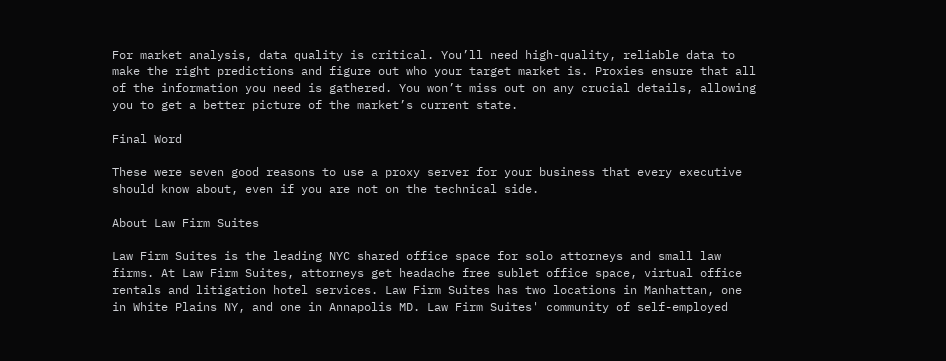For market analysis, data quality is critical. You’ll need high-quality, reliable data to make the right predictions and figure out who your target market is. Proxies ensure that all of the information you need is gathered. You won’t miss out on any crucial details, allowing you to get a better picture of the market’s current state.

Final Word

These were seven good reasons to use a proxy server for your business that every executive should know about, even if you are not on the technical side.

About Law Firm Suites

Law Firm Suites is the leading NYC shared office space for solo attorneys and small law firms. At Law Firm Suites, attorneys get headache free sublet office space, virtual office rentals and litigation hotel services. Law Firm Suites has two locations in Manhattan, one in White Plains NY, and one in Annapolis MD. Law Firm Suites' community of self-employed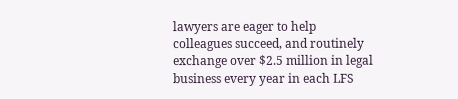lawyers are eager to help colleagues succeed, and routinely exchange over $2.5 million in legal business every year in each LFS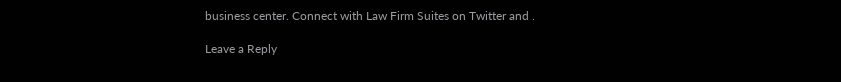business center. Connect with Law Firm Suites on Twitter and .

Leave a Reply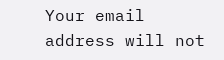Your email address will not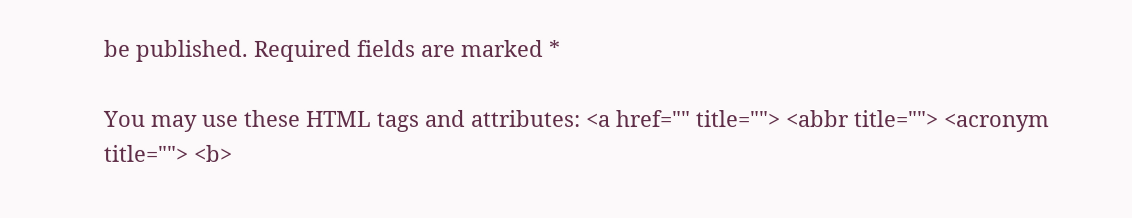be published. Required fields are marked *

You may use these HTML tags and attributes: <a href="" title=""> <abbr title=""> <acronym title=""> <b>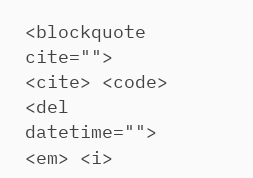<blockquote cite=""> <cite> <code> <del datetime=""> <em> <i>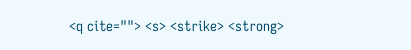<q cite=""> <s> <strike> <strong>